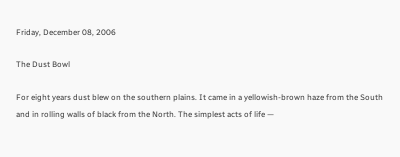Friday, December 08, 2006

The Dust Bowl

For eight years dust blew on the southern plains. It came in a yellowish-brown haze from the South and in rolling walls of black from the North. The simplest acts of life —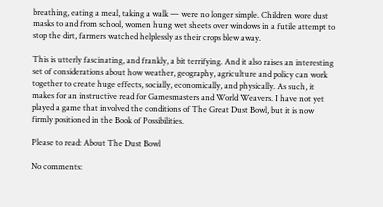breathing, eating a meal, taking a walk — were no longer simple. Children wore dust masks to and from school, women hung wet sheets over windows in a futile attempt to stop the dirt, farmers watched helplessly as their crops blew away.

This is utterly fascinating, and frankly, a bit terrifying. And it also raises an interesting set of considerations about how weather, geography, agriculture and policy can work together to create huge effects, socially, economically, and physically. As such, it makes for an instructive read for Gamesmasters and World Weavers. I have not yet played a game that involved the conditions of The Great Dust Bowl, but it is now firmly positioned in the Book of Possibilities.

Please to read: About The Dust Bowl

No comments: